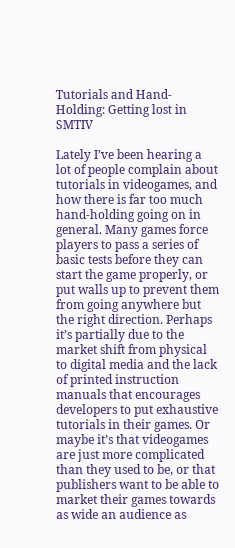Tutorials and Hand-Holding: Getting lost in SMTIV

Lately I’ve been hearing a lot of people complain about tutorials in videogames, and how there is far too much hand-holding going on in general. Many games force players to pass a series of basic tests before they can start the game properly, or put walls up to prevent them from going anywhere but the right direction. Perhaps it’s partially due to the market shift from physical to digital media and the lack of printed instruction manuals that encourages developers to put exhaustive tutorials in their games. Or maybe it’s that videogames are just more complicated than they used to be, or that publishers want to be able to market their games towards as wide an audience as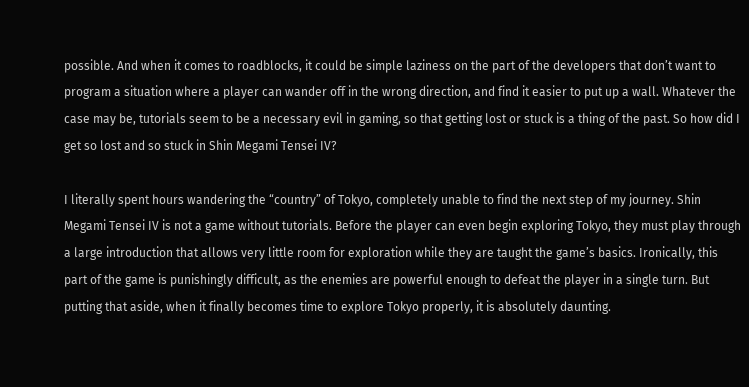possible. And when it comes to roadblocks, it could be simple laziness on the part of the developers that don’t want to program a situation where a player can wander off in the wrong direction, and find it easier to put up a wall. Whatever the case may be, tutorials seem to be a necessary evil in gaming, so that getting lost or stuck is a thing of the past. So how did I get so lost and so stuck in Shin Megami Tensei IV?

I literally spent hours wandering the “country” of Tokyo, completely unable to find the next step of my journey. Shin Megami Tensei IV is not a game without tutorials. Before the player can even begin exploring Tokyo, they must play through a large introduction that allows very little room for exploration while they are taught the game’s basics. Ironically, this part of the game is punishingly difficult, as the enemies are powerful enough to defeat the player in a single turn. But putting that aside, when it finally becomes time to explore Tokyo properly, it is absolutely daunting.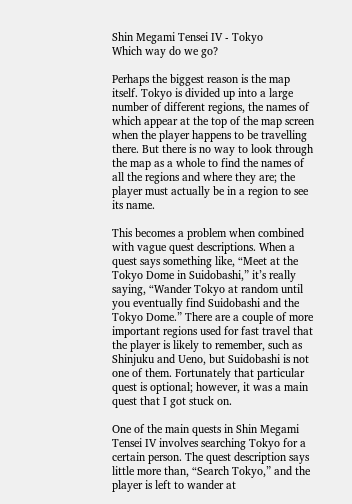Shin Megami Tensei IV - Tokyo
Which way do we go?

Perhaps the biggest reason is the map itself. Tokyo is divided up into a large number of different regions, the names of which appear at the top of the map screen when the player happens to be travelling there. But there is no way to look through the map as a whole to find the names of all the regions and where they are; the player must actually be in a region to see its name.

This becomes a problem when combined with vague quest descriptions. When a quest says something like, “Meet at the Tokyo Dome in Suidobashi,” it’s really saying, “Wander Tokyo at random until you eventually find Suidobashi and the Tokyo Dome.” There are a couple of more important regions used for fast travel that the player is likely to remember, such as Shinjuku and Ueno, but Suidobashi is not one of them. Fortunately that particular quest is optional; however, it was a main quest that I got stuck on.

One of the main quests in Shin Megami Tensei IV involves searching Tokyo for a certain person. The quest description says little more than, “Search Tokyo,” and the player is left to wander at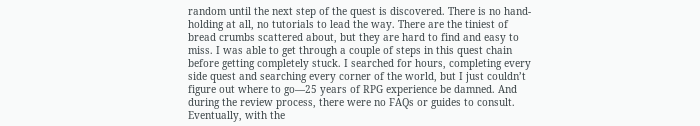random until the next step of the quest is discovered. There is no hand-holding at all, no tutorials to lead the way. There are the tiniest of bread crumbs scattered about, but they are hard to find and easy to miss. I was able to get through a couple of steps in this quest chain before getting completely stuck. I searched for hours, completing every side quest and searching every corner of the world, but I just couldn’t figure out where to go—25 years of RPG experience be damned. And during the review process, there were no FAQs or guides to consult. Eventually, with the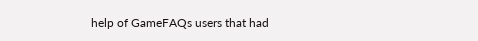help of GameFAQs users that had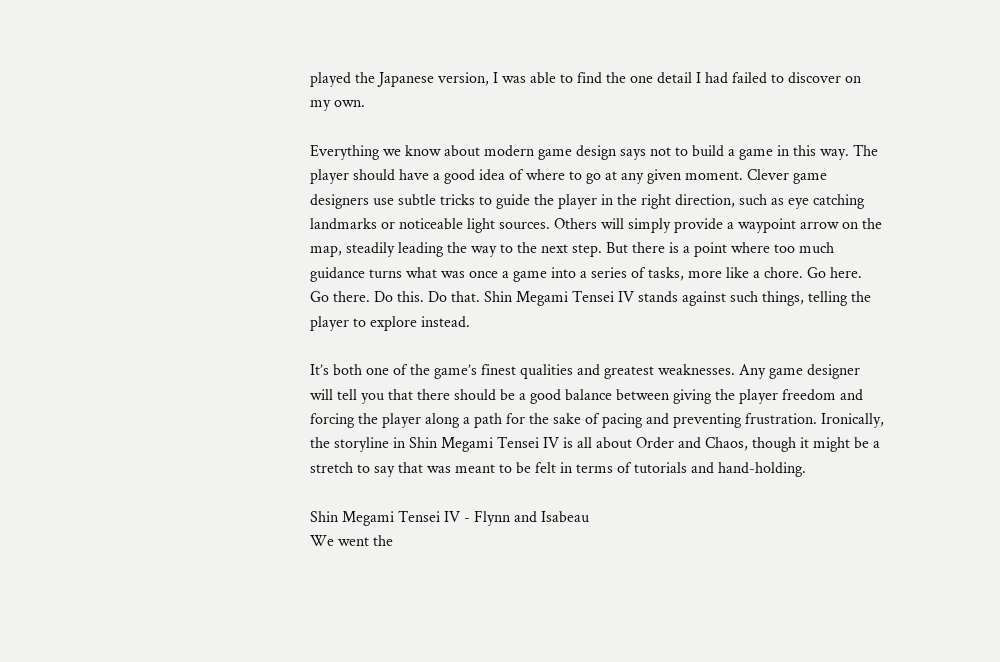played the Japanese version, I was able to find the one detail I had failed to discover on my own.

Everything we know about modern game design says not to build a game in this way. The player should have a good idea of where to go at any given moment. Clever game designers use subtle tricks to guide the player in the right direction, such as eye catching landmarks or noticeable light sources. Others will simply provide a waypoint arrow on the map, steadily leading the way to the next step. But there is a point where too much guidance turns what was once a game into a series of tasks, more like a chore. Go here. Go there. Do this. Do that. Shin Megami Tensei IV stands against such things, telling the player to explore instead.

It’s both one of the game’s finest qualities and greatest weaknesses. Any game designer will tell you that there should be a good balance between giving the player freedom and forcing the player along a path for the sake of pacing and preventing frustration. Ironically, the storyline in Shin Megami Tensei IV is all about Order and Chaos, though it might be a stretch to say that was meant to be felt in terms of tutorials and hand-holding.

Shin Megami Tensei IV - Flynn and Isabeau
We went the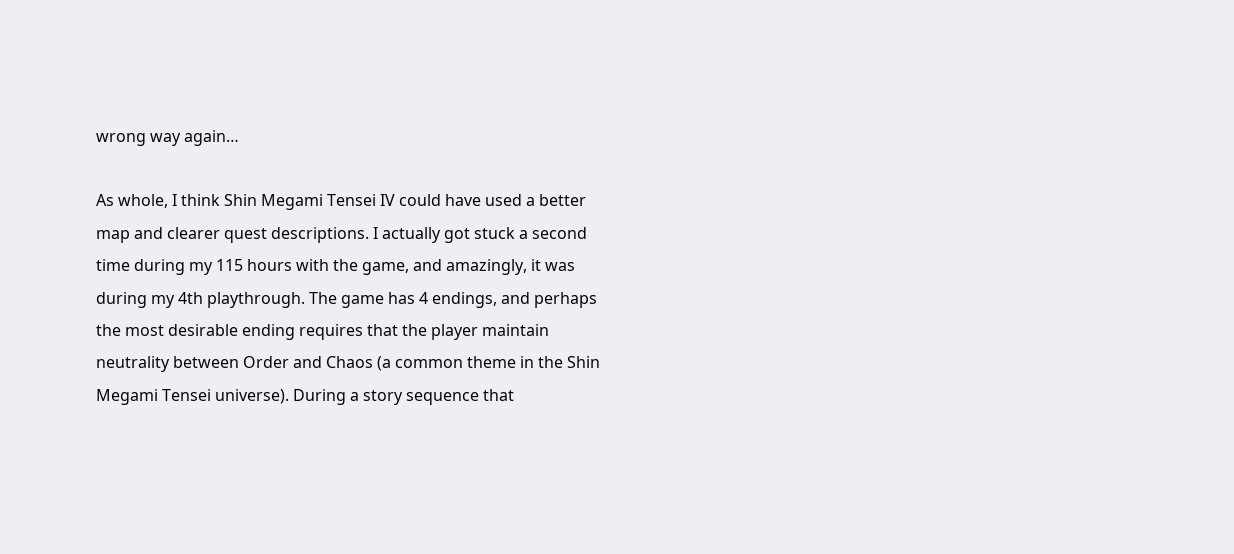wrong way again…

As whole, I think Shin Megami Tensei IV could have used a better map and clearer quest descriptions. I actually got stuck a second time during my 115 hours with the game, and amazingly, it was during my 4th playthrough. The game has 4 endings, and perhaps the most desirable ending requires that the player maintain neutrality between Order and Chaos (a common theme in the Shin Megami Tensei universe). During a story sequence that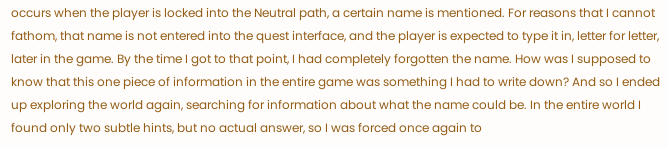occurs when the player is locked into the Neutral path, a certain name is mentioned. For reasons that I cannot fathom, that name is not entered into the quest interface, and the player is expected to type it in, letter for letter, later in the game. By the time I got to that point, I had completely forgotten the name. How was I supposed to know that this one piece of information in the entire game was something I had to write down? And so I ended up exploring the world again, searching for information about what the name could be. In the entire world I found only two subtle hints, but no actual answer, so I was forced once again to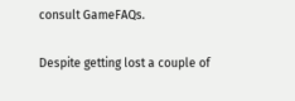consult GameFAQs.

Despite getting lost a couple of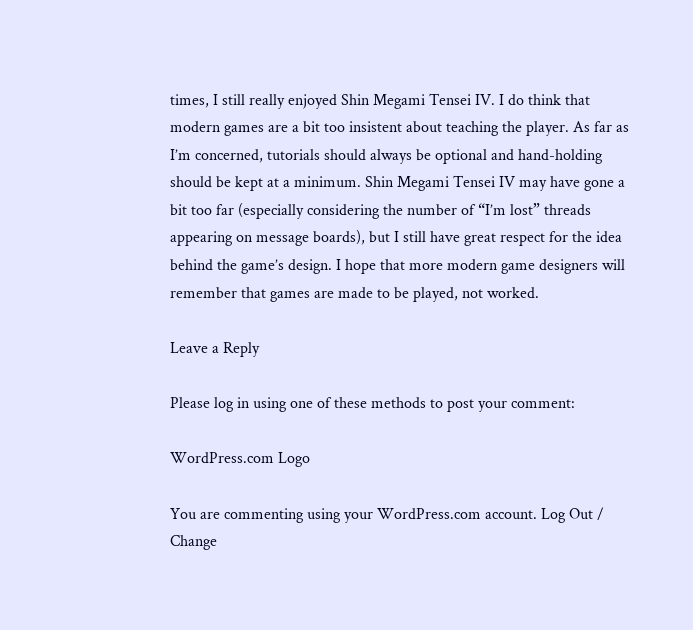times, I still really enjoyed Shin Megami Tensei IV. I do think that modern games are a bit too insistent about teaching the player. As far as I’m concerned, tutorials should always be optional and hand-holding should be kept at a minimum. Shin Megami Tensei IV may have gone a bit too far (especially considering the number of “I’m lost” threads appearing on message boards), but I still have great respect for the idea behind the game’s design. I hope that more modern game designers will remember that games are made to be played, not worked.

Leave a Reply

Please log in using one of these methods to post your comment:

WordPress.com Logo

You are commenting using your WordPress.com account. Log Out /  Change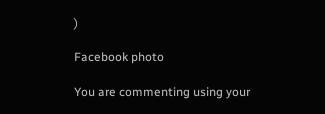)

Facebook photo

You are commenting using your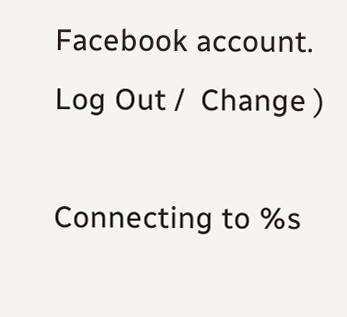Facebook account. Log Out /  Change )

Connecting to %s